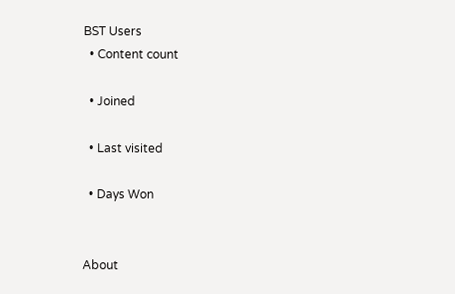BST Users
  • Content count

  • Joined

  • Last visited

  • Days Won


About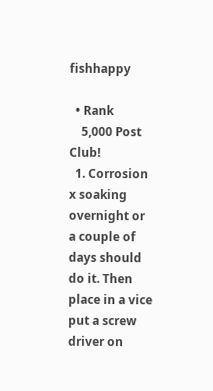fishhappy

  • Rank
    5,000 Post Club!
  1. Corrosion x soaking overnight or a couple of days should do it. Then place in a vice put a screw driver on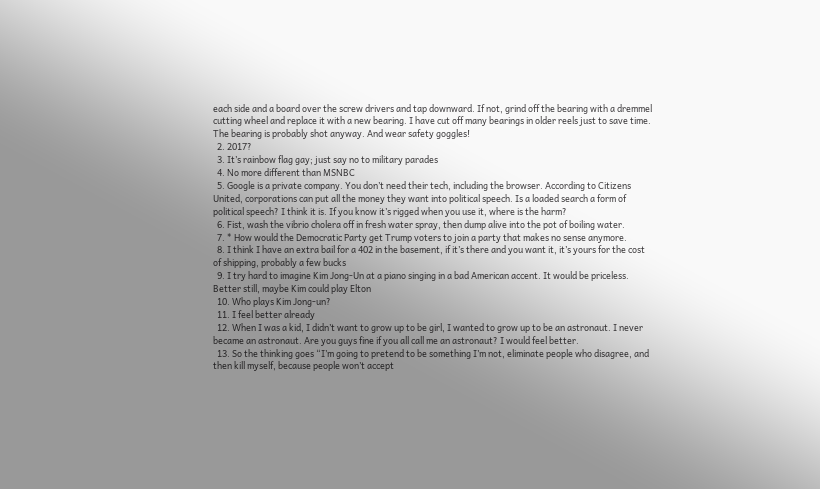each side and a board over the screw drivers and tap downward. If not, grind off the bearing with a dremmel cutting wheel and replace it with a new bearing. I have cut off many bearings in older reels just to save time. The bearing is probably shot anyway. And wear safety goggles!
  2. 2017?
  3. It’s rainbow flag gay; just say no to military parades
  4. No more different than MSNBC
  5. Google is a private company. You don’t need their tech, including the browser. According to Citizens United, corporations can put all the money they want into political speech. Is a loaded search a form of political speech? I think it is. If you know it’s rigged when you use it, where is the harm?
  6. Fist, wash the vibrio cholera off in fresh water spray, then dump alive into the pot of boiling water.
  7. * How would the Democratic Party get Trump voters to join a party that makes no sense anymore.
  8. I think I have an extra bail for a 402 in the basement, if it’s there and you want it, it’s yours for the cost of shipping, probably a few bucks
  9. I try hard to imagine Kim Jong-Un at a piano singing in a bad American accent. It would be priceless. Better still, maybe Kim could play Elton
  10. Who plays Kim Jong-un?
  11. I feel better already
  12. When I was a kid, I didn’t want to grow up to be girl, I wanted to grow up to be an astronaut. I never became an astronaut. Are you guys fine if you all call me an astronaut? I would feel better.
  13. So the thinking goes “I’m going to pretend to be something I’m not, eliminate people who disagree, and then kill myself, because people won’t accept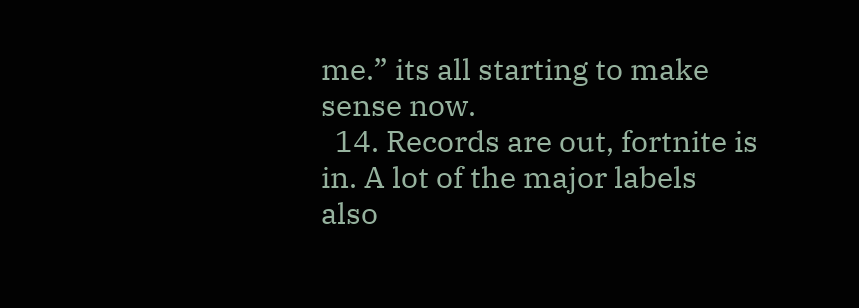me.” its all starting to make sense now.
  14. Records are out, fortnite is in. A lot of the major labels also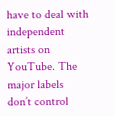have to deal with independent artists on YouTube. The major labels don’t control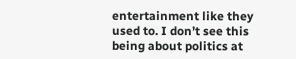entertainment like they used to. I don’t see this being about politics at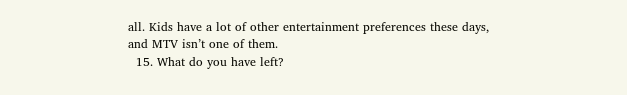all. Kids have a lot of other entertainment preferences these days, and MTV isn’t one of them.
  15. What do you have left?